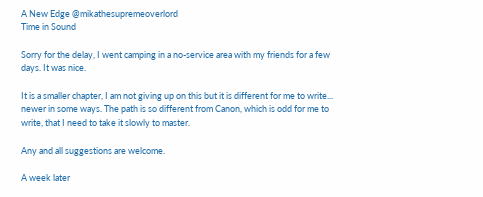A New Edge @mikathesupremeoverlord
Time in Sound

Sorry for the delay, I went camping in a no-service area with my friends for a few days. It was nice.

It is a smaller chapter, I am not giving up on this but it is different for me to write... newer in some ways. The path is so different from Canon, which is odd for me to write, that I need to take it slowly to master.

Any and all suggestions are welcome.

A week later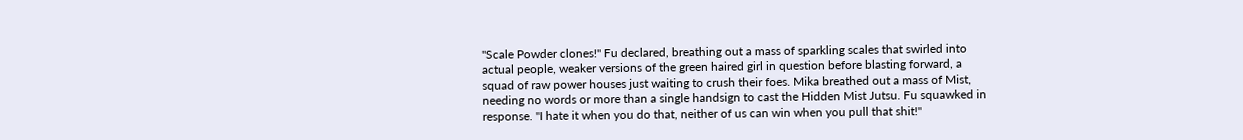"Scale Powder clones!" Fu declared, breathing out a mass of sparkling scales that swirled into actual people, weaker versions of the green haired girl in question before blasting forward, a squad of raw power houses just waiting to crush their foes. Mika breathed out a mass of Mist, needing no words or more than a single handsign to cast the Hidden Mist Jutsu. Fu squawked in response. "I hate it when you do that, neither of us can win when you pull that shit!"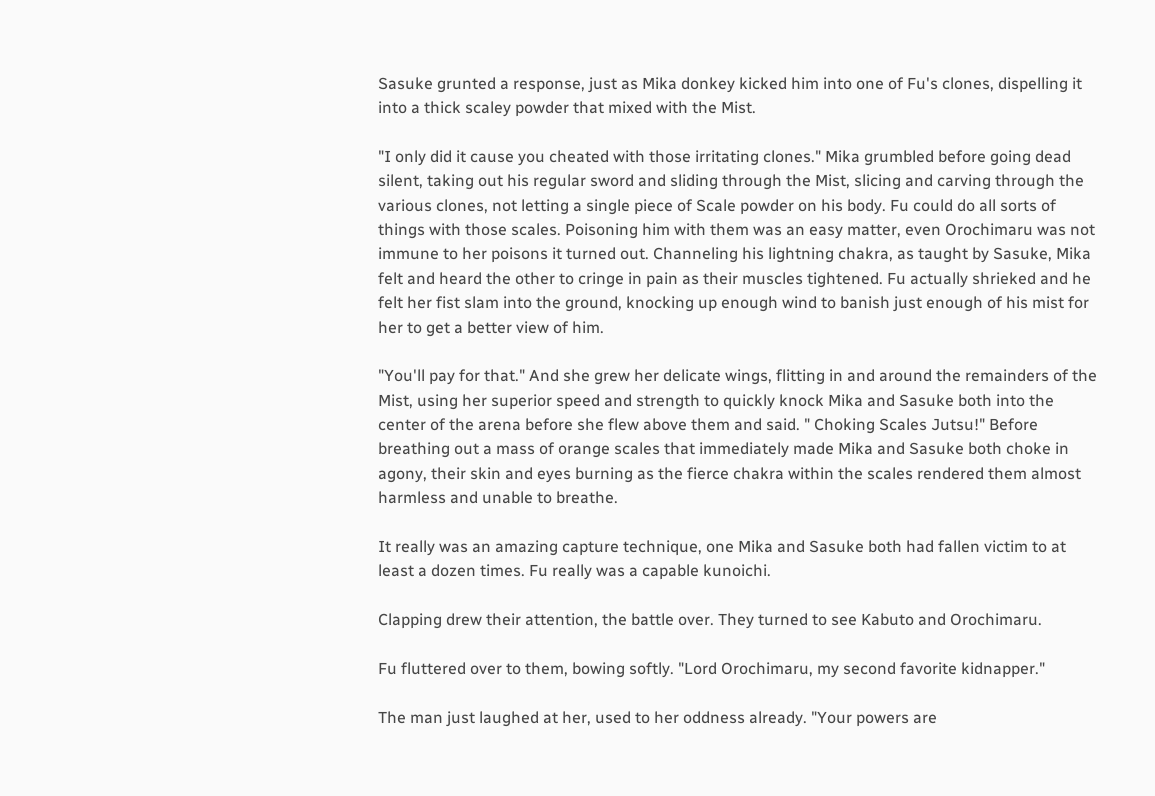Sasuke grunted a response, just as Mika donkey kicked him into one of Fu's clones, dispelling it into a thick scaley powder that mixed with the Mist.

"I only did it cause you cheated with those irritating clones." Mika grumbled before going dead silent, taking out his regular sword and sliding through the Mist, slicing and carving through the various clones, not letting a single piece of Scale powder on his body. Fu could do all sorts of things with those scales. Poisoning him with them was an easy matter, even Orochimaru was not immune to her poisons it turned out. Channeling his lightning chakra, as taught by Sasuke, Mika felt and heard the other to cringe in pain as their muscles tightened. Fu actually shrieked and he felt her fist slam into the ground, knocking up enough wind to banish just enough of his mist for her to get a better view of him.

"You'll pay for that." And she grew her delicate wings, flitting in and around the remainders of the Mist, using her superior speed and strength to quickly knock Mika and Sasuke both into the center of the arena before she flew above them and said. " Choking Scales Jutsu!" Before breathing out a mass of orange scales that immediately made Mika and Sasuke both choke in agony, their skin and eyes burning as the fierce chakra within the scales rendered them almost harmless and unable to breathe.

It really was an amazing capture technique, one Mika and Sasuke both had fallen victim to at least a dozen times. Fu really was a capable kunoichi.

Clapping drew their attention, the battle over. They turned to see Kabuto and Orochimaru.

Fu fluttered over to them, bowing softly. "Lord Orochimaru, my second favorite kidnapper."

The man just laughed at her, used to her oddness already. "Your powers are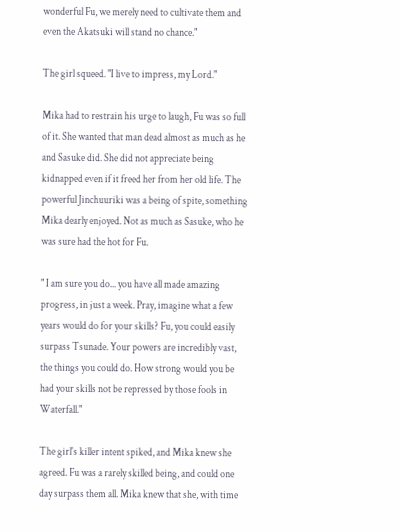wonderful Fu, we merely need to cultivate them and even the Akatsuki will stand no chance."

The girl squeed. "I live to impress, my Lord."

Mika had to restrain his urge to laugh, Fu was so full of it. She wanted that man dead almost as much as he and Sasuke did. She did not appreciate being kidnapped even if it freed her from her old life. The powerful Jinchuuriki was a being of spite, something Mika dearly enjoyed. Not as much as Sasuke, who he was sure had the hot for Fu.

" I am sure you do... you have all made amazing progress, in just a week. Pray, imagine what a few years would do for your skills? Fu, you could easily surpass Tsunade. Your powers are incredibly vast, the things you could do. How strong would you be had your skills not be repressed by those fools in Waterfall."

The girl's killer intent spiked, and Mika knew she agreed. Fu was a rarely skilled being, and could one day surpass them all. Mika knew that she, with time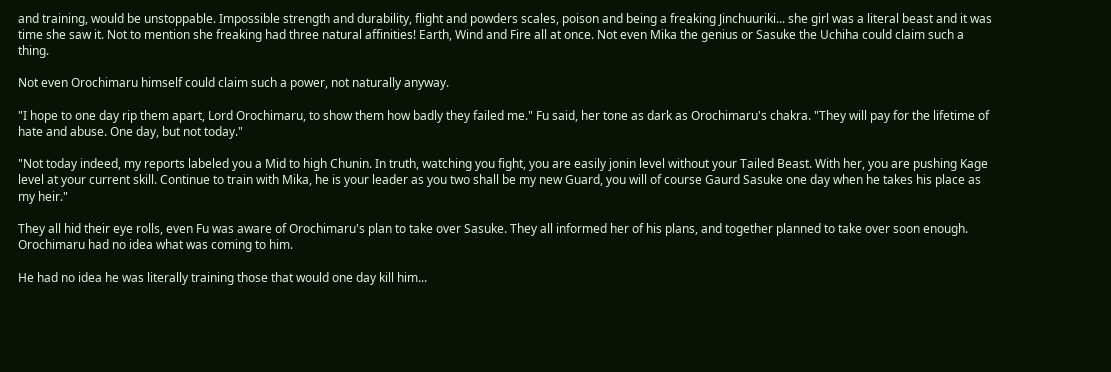and training, would be unstoppable. Impossible strength and durability, flight and powders scales, poison and being a freaking Jinchuuriki... she girl was a literal beast and it was time she saw it. Not to mention she freaking had three natural affinities! Earth, Wind and Fire all at once. Not even Mika the genius or Sasuke the Uchiha could claim such a thing.

Not even Orochimaru himself could claim such a power, not naturally anyway.

"I hope to one day rip them apart, Lord Orochimaru, to show them how badly they failed me." Fu said, her tone as dark as Orochimaru's chakra. "They will pay for the lifetime of hate and abuse. One day, but not today."

"Not today indeed, my reports labeled you a Mid to high Chunin. In truth, watching you fight, you are easily jonin level without your Tailed Beast. With her, you are pushing Kage level at your current skill. Continue to train with Mika, he is your leader as you two shall be my new Guard, you will of course Gaurd Sasuke one day when he takes his place as my heir."

They all hid their eye rolls, even Fu was aware of Orochimaru's plan to take over Sasuke. They all informed her of his plans, and together planned to take over soon enough. Orochimaru had no idea what was coming to him.

He had no idea he was literally training those that would one day kill him...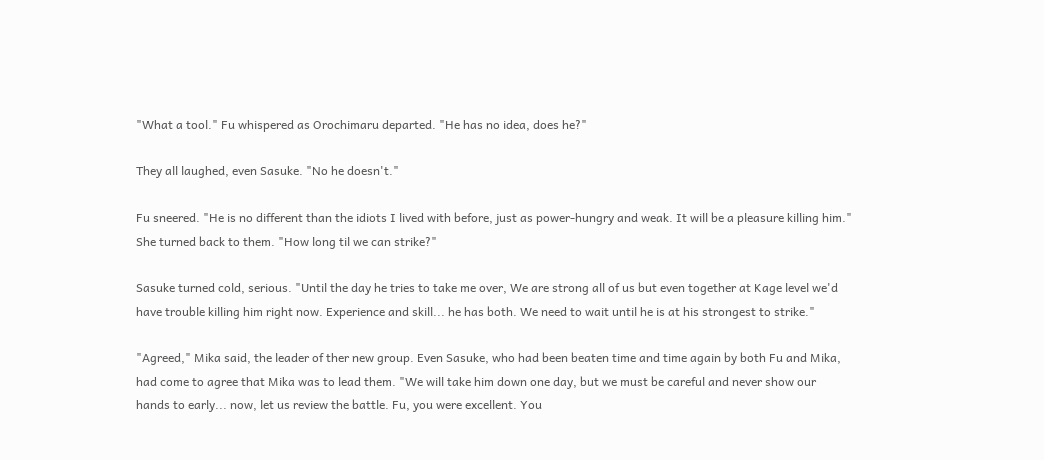"What a tool." Fu whispered as Orochimaru departed. "He has no idea, does he?"

They all laughed, even Sasuke. "No he doesn't."

Fu sneered. "He is no different than the idiots I lived with before, just as power-hungry and weak. It will be a pleasure killing him." She turned back to them. "How long til we can strike?"

Sasuke turned cold, serious. "Until the day he tries to take me over, We are strong all of us but even together at Kage level we'd have trouble killing him right now. Experience and skill... he has both. We need to wait until he is at his strongest to strike."

"Agreed," Mika said, the leader of ther new group. Even Sasuke, who had been beaten time and time again by both Fu and Mika, had come to agree that Mika was to lead them. "We will take him down one day, but we must be careful and never show our hands to early... now, let us review the battle. Fu, you were excellent. You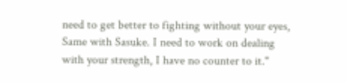need to get better to fighting without your eyes, Same with Sasuke. I need to work on dealing with your strength, I have no counter to it."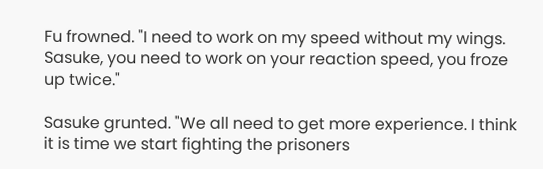Fu frowned. "I need to work on my speed without my wings. Sasuke, you need to work on your reaction speed, you froze up twice."

Sasuke grunted. "We all need to get more experience. I think it is time we start fighting the prisoners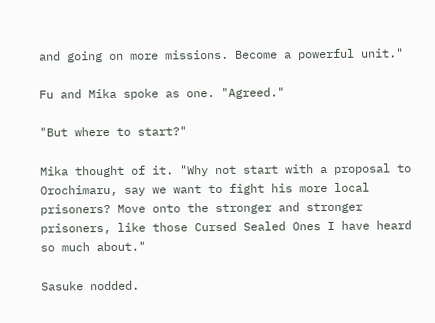and going on more missions. Become a powerful unit."

Fu and Mika spoke as one. "Agreed."

"But where to start?"

Mika thought of it. "Why not start with a proposal to Orochimaru, say we want to fight his more local prisoners? Move onto the stronger and stronger prisoners, like those Cursed Sealed Ones I have heard so much about."

Sasuke nodded.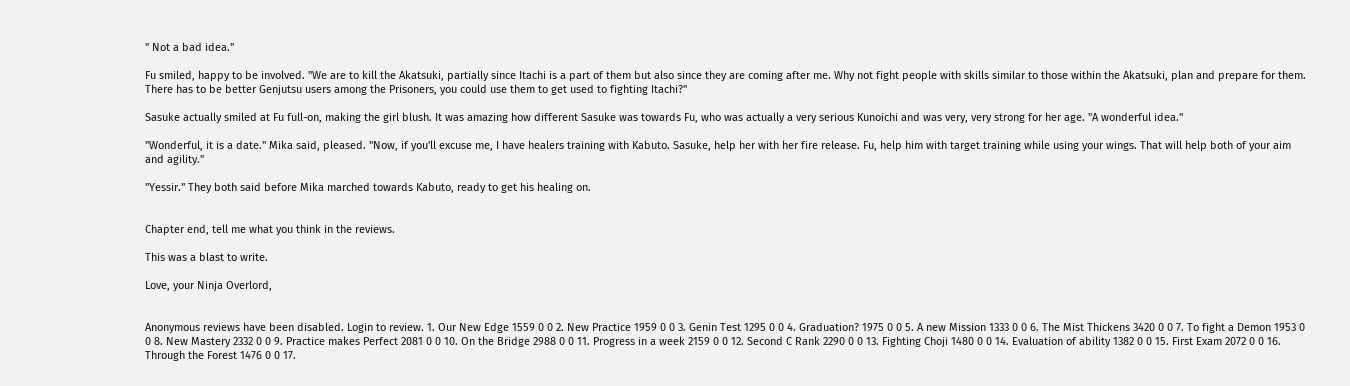" Not a bad idea."

Fu smiled, happy to be involved. "We are to kill the Akatsuki, partially since Itachi is a part of them but also since they are coming after me. Why not fight people with skills similar to those within the Akatsuki, plan and prepare for them. There has to be better Genjutsu users among the Prisoners, you could use them to get used to fighting Itachi?"

Sasuke actually smiled at Fu full-on, making the girl blush. It was amazing how different Sasuke was towards Fu, who was actually a very serious Kunoichi and was very, very strong for her age. "A wonderful idea."

"Wonderful, it is a date." Mika said, pleased. "Now, if you'll excuse me, I have healers training with Kabuto. Sasuke, help her with her fire release. Fu, help him with target training while using your wings. That will help both of your aim and agility."

"Yessir." They both said before Mika marched towards Kabuto, ready to get his healing on.


Chapter end, tell me what you think in the reviews.

This was a blast to write.

Love, your Ninja Overlord,


Anonymous reviews have been disabled. Login to review. 1. Our New Edge 1559 0 0 2. New Practice 1959 0 0 3. Genin Test 1295 0 0 4. Graduation? 1975 0 0 5. A new Mission 1333 0 0 6. The Mist Thickens 3420 0 0 7. To fight a Demon 1953 0 0 8. New Mastery 2332 0 0 9. Practice makes Perfect 2081 0 0 10. On the Bridge 2988 0 0 11. Progress in a week 2159 0 0 12. Second C Rank 2290 0 0 13. Fighting Choji 1480 0 0 14. Evaluation of ability 1382 0 0 15. First Exam 2072 0 0 16. Through the Forest 1476 0 0 17.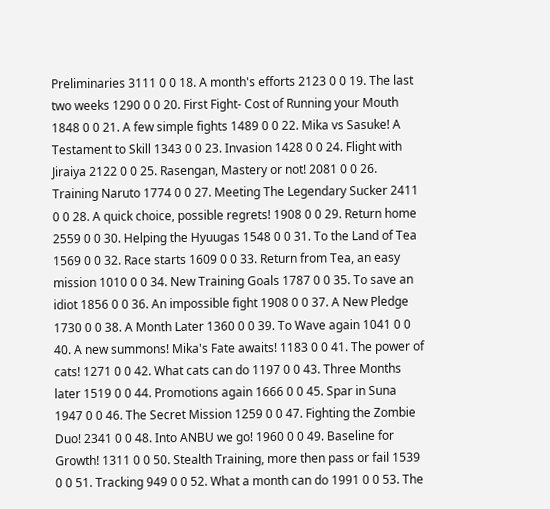Preliminaries 3111 0 0 18. A month's efforts 2123 0 0 19. The last two weeks 1290 0 0 20. First Fight- Cost of Running your Mouth 1848 0 0 21. A few simple fights 1489 0 0 22. Mika vs Sasuke! A Testament to Skill 1343 0 0 23. Invasion 1428 0 0 24. Flight with Jiraiya 2122 0 0 25. Rasengan, Mastery or not! 2081 0 0 26. Training Naruto 1774 0 0 27. Meeting The Legendary Sucker 2411 0 0 28. A quick choice, possible regrets! 1908 0 0 29. Return home 2559 0 0 30. Helping the Hyuugas 1548 0 0 31. To the Land of Tea 1569 0 0 32. Race starts 1609 0 0 33. Return from Tea, an easy mission 1010 0 0 34. New Training Goals 1787 0 0 35. To save an idiot 1856 0 0 36. An impossible fight 1908 0 0 37. A New Pledge 1730 0 0 38. A Month Later 1360 0 0 39. To Wave again 1041 0 0 40. A new summons! Mika's Fate awaits! 1183 0 0 41. The power of cats! 1271 0 0 42. What cats can do 1197 0 0 43. Three Months later 1519 0 0 44. Promotions again 1666 0 0 45. Spar in Suna 1947 0 0 46. The Secret Mission 1259 0 0 47. Fighting the Zombie Duo! 2341 0 0 48. Into ANBU we go! 1960 0 0 49. Baseline for Growth! 1311 0 0 50. Stealth Training, more then pass or fail 1539 0 0 51. Tracking 949 0 0 52. What a month can do 1991 0 0 53. The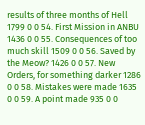results of three months of Hell 1799 0 0 54. First Mission in ANBU 1436 0 0 55. Consequences of too much skill 1509 0 0 56. Saved by the Meow? 1426 0 0 57. New Orders, for something darker 1286 0 0 58. Mistakes were made 1635 0 0 59. A point made 935 0 0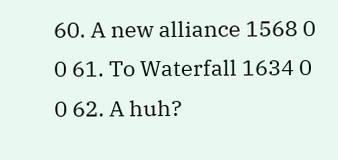60. A new alliance 1568 0 0 61. To Waterfall 1634 0 0 62. A huh?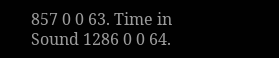857 0 0 63. Time in Sound 1286 0 0 64.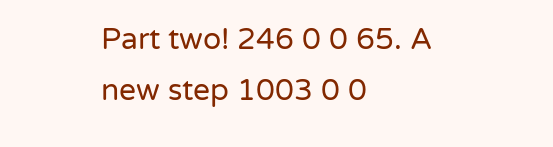Part two! 246 0 0 65. A new step 1003 0 0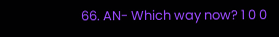66. AN- Which way now? 1 0 0